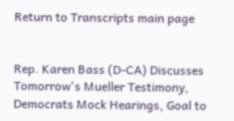Return to Transcripts main page


Rep. Karen Bass (D-CA) Discusses Tomorrow's Mueller Testimony, Democrats Mock Hearings, Goal to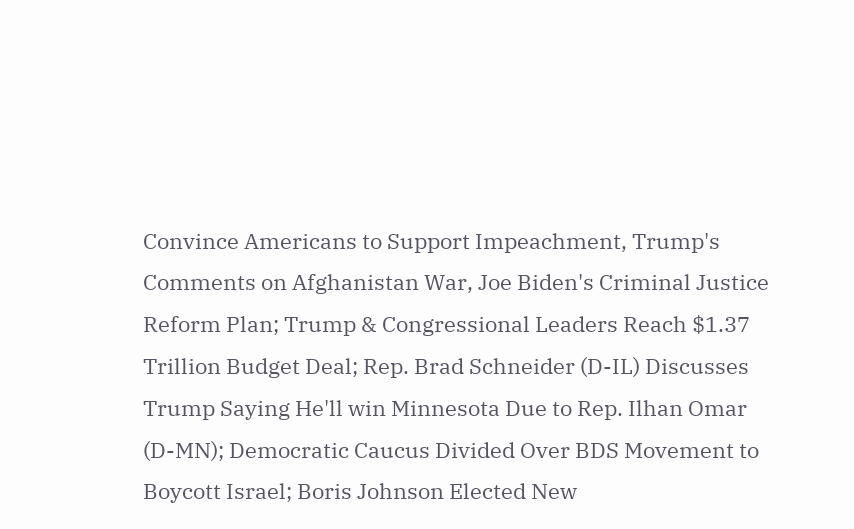Convince Americans to Support Impeachment, Trump's Comments on Afghanistan War, Joe Biden's Criminal Justice Reform Plan; Trump & Congressional Leaders Reach $1.37 Trillion Budget Deal; Rep. Brad Schneider (D-IL) Discusses Trump Saying He'll win Minnesota Due to Rep. Ilhan Omar (D-MN); Democratic Caucus Divided Over BDS Movement to Boycott Israel; Boris Johnson Elected New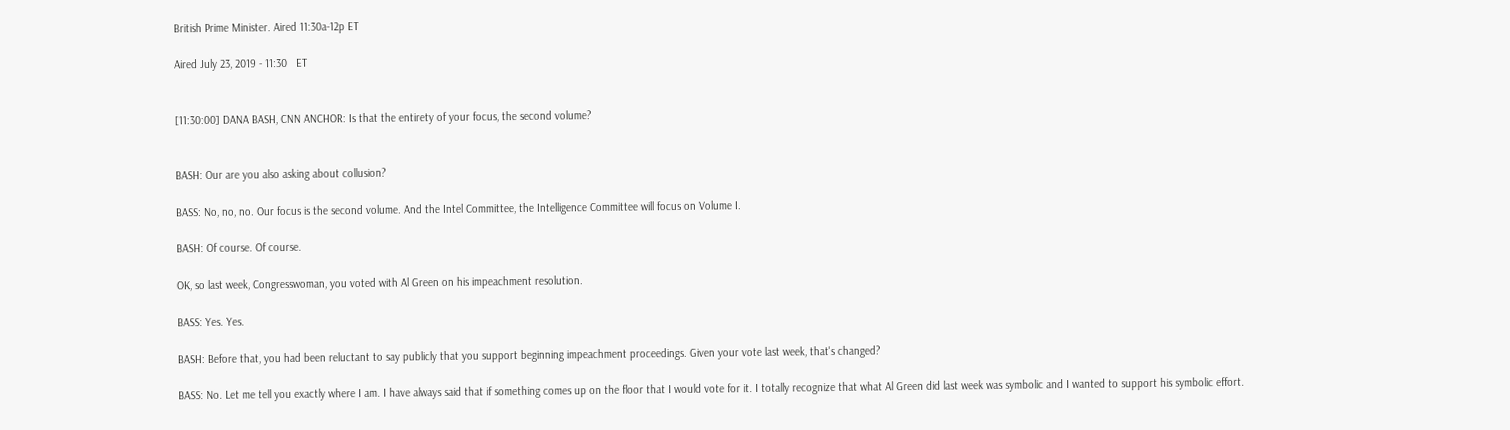British Prime Minister. Aired 11:30a-12p ET

Aired July 23, 2019 - 11:30   ET


[11:30:00] DANA BASH, CNN ANCHOR: Is that the entirety of your focus, the second volume?


BASH: Our are you also asking about collusion?

BASS: No, no, no. Our focus is the second volume. And the Intel Committee, the Intelligence Committee will focus on Volume I.

BASH: Of course. Of course.

OK, so last week, Congresswoman, you voted with Al Green on his impeachment resolution.

BASS: Yes. Yes.

BASH: Before that, you had been reluctant to say publicly that you support beginning impeachment proceedings. Given your vote last week, that's changed?

BASS: No. Let me tell you exactly where I am. I have always said that if something comes up on the floor that I would vote for it. I totally recognize that what Al Green did last week was symbolic and I wanted to support his symbolic effort.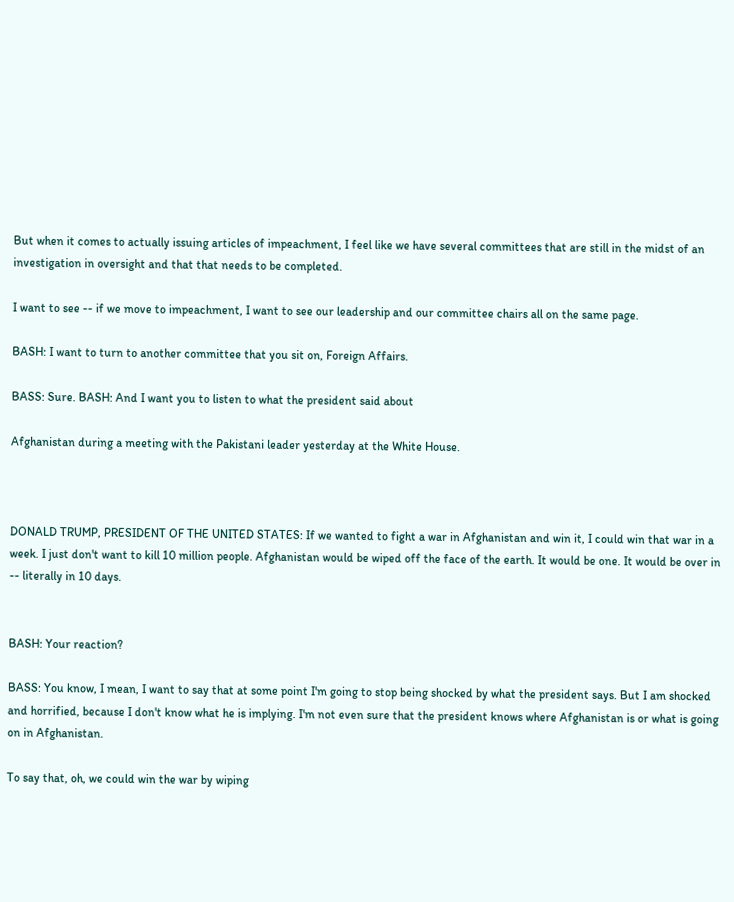But when it comes to actually issuing articles of impeachment, I feel like we have several committees that are still in the midst of an investigation in oversight and that that needs to be completed.

I want to see -- if we move to impeachment, I want to see our leadership and our committee chairs all on the same page.

BASH: I want to turn to another committee that you sit on, Foreign Affairs.

BASS: Sure. BASH: And I want you to listen to what the president said about

Afghanistan during a meeting with the Pakistani leader yesterday at the White House.



DONALD TRUMP, PRESIDENT OF THE UNITED STATES: If we wanted to fight a war in Afghanistan and win it, I could win that war in a week. I just don't want to kill 10 million people. Afghanistan would be wiped off the face of the earth. It would be one. It would be over in -- literally in 10 days.


BASH: Your reaction?

BASS: You know, I mean, I want to say that at some point I'm going to stop being shocked by what the president says. But I am shocked and horrified, because I don't know what he is implying. I'm not even sure that the president knows where Afghanistan is or what is going on in Afghanistan.

To say that, oh, we could win the war by wiping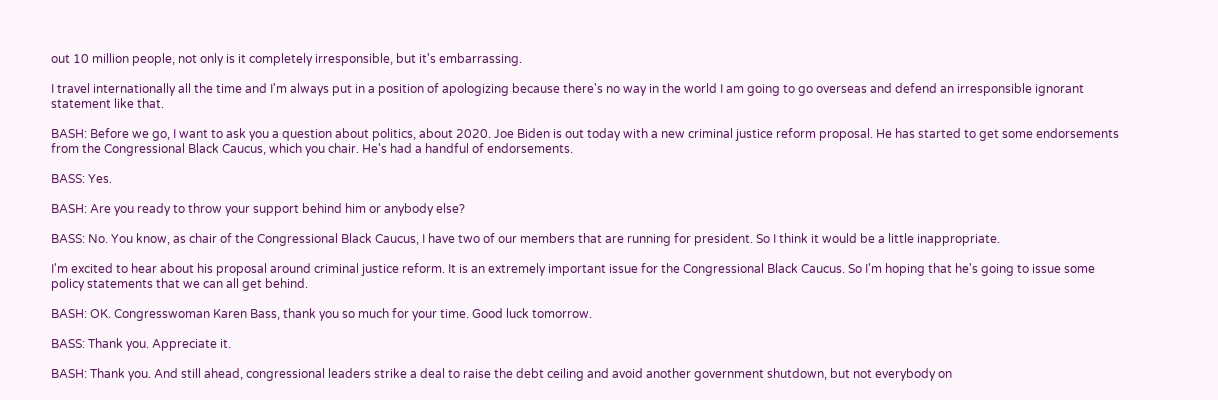out 10 million people, not only is it completely irresponsible, but it's embarrassing.

I travel internationally all the time and I'm always put in a position of apologizing because there's no way in the world I am going to go overseas and defend an irresponsible ignorant statement like that.

BASH: Before we go, I want to ask you a question about politics, about 2020. Joe Biden is out today with a new criminal justice reform proposal. He has started to get some endorsements from the Congressional Black Caucus, which you chair. He's had a handful of endorsements.

BASS: Yes.

BASH: Are you ready to throw your support behind him or anybody else?

BASS: No. You know, as chair of the Congressional Black Caucus, I have two of our members that are running for president. So I think it would be a little inappropriate.

I'm excited to hear about his proposal around criminal justice reform. It is an extremely important issue for the Congressional Black Caucus. So I'm hoping that he's going to issue some policy statements that we can all get behind.

BASH: OK. Congresswoman Karen Bass, thank you so much for your time. Good luck tomorrow.

BASS: Thank you. Appreciate it.

BASH: Thank you. And still ahead, congressional leaders strike a deal to raise the debt ceiling and avoid another government shutdown, but not everybody on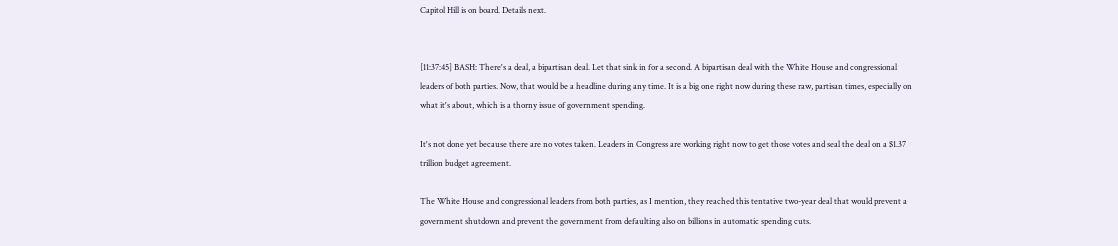Capitol Hill is on board. Details next.


[11:37:45] BASH: There's a deal, a bipartisan deal. Let that sink in for a second. A bipartisan deal with the White House and congressional leaders of both parties. Now, that would be a headline during any time. It is a big one right now during these raw, partisan times, especially on what it's about, which is a thorny issue of government spending.

It's not done yet because there are no votes taken. Leaders in Congress are working right now to get those votes and seal the deal on a $1.37 trillion budget agreement.

The White House and congressional leaders from both parties, as I mention, they reached this tentative two-year deal that would prevent a government shutdown and prevent the government from defaulting also on billions in automatic spending cuts.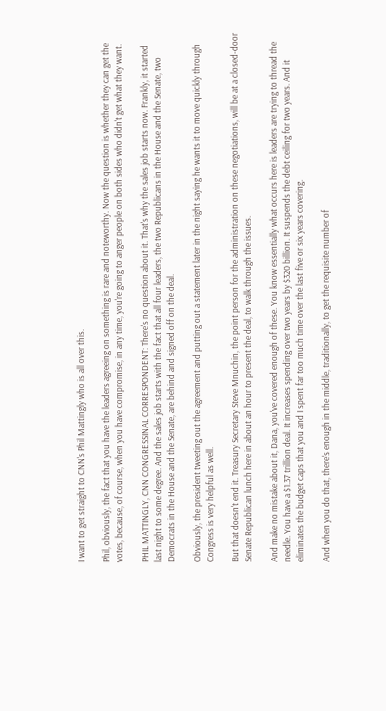I want to get straight to CNN's Phil Mattingly who is all over this.

Phil, obviously, the fact that you have the leaders agreeing on something is rare and noteworthy. Now the question is whether they can get the votes, because, of course, when you have compromise, in any time, you're going to anger people on both sides who didn't get what they want.

PHIL MATTINGLY, CNN CONGRESSINAL CORRESPONDENT: There's no question about it. That's why the sales job starts now. Frankly, it started last night to some degree. And the sales job starts with the fact that all four leaders, the two Republicans in the House and the Senate, two Democrats in the House and the Senate, are behind and signed off on the deal.

Obviously, the president tweeting out the agreement and putting out a statement later in the night saying he wants it to move quickly through Congress is very helpful as well.

But that doesn't end it. Treasury Secretary Steve Mnuchin, the point person for the administration on these negotiations, will be at a closed-door Senate Republican lunch here in about an hour to present the deal, to walk through the issues.

And make no mistake about it, Dana, you've covered enough of these. You know essentially what occurs here is leaders are trying to thread the needle. You have a $1.37 trillion deal. It increases spending over two years by $320 billion. It suspends the debt ceiling for two years. And it eliminates the budget caps that you and I spent far too much time over the last five or six years covering.

And when you do that, there's enough in the middle, traditionally, to get the requisite number of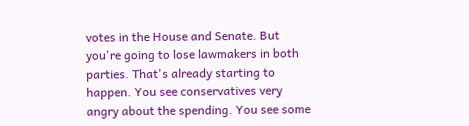votes in the House and Senate. But you're going to lose lawmakers in both parties. That's already starting to happen. You see conservatives very angry about the spending. You see some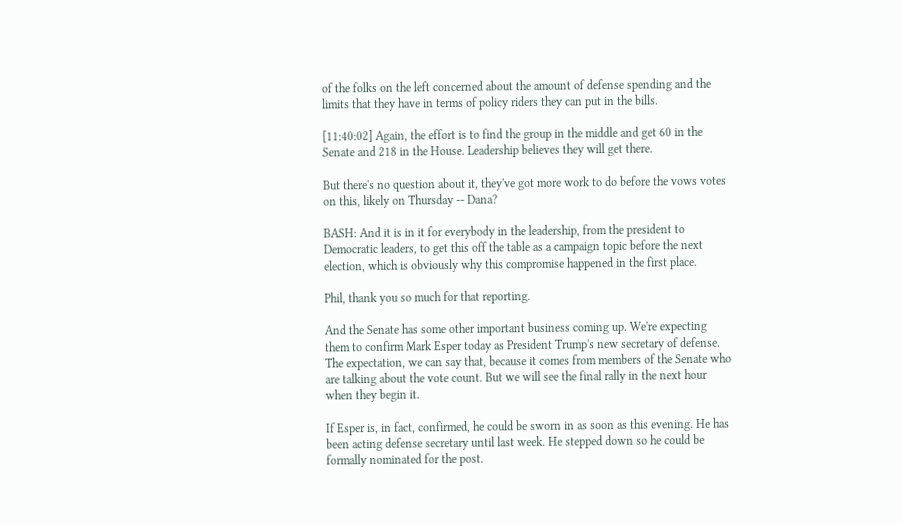of the folks on the left concerned about the amount of defense spending and the limits that they have in terms of policy riders they can put in the bills.

[11:40:02] Again, the effort is to find the group in the middle and get 60 in the Senate and 218 in the House. Leadership believes they will get there.

But there's no question about it, they've got more work to do before the vows votes on this, likely on Thursday -- Dana?

BASH: And it is in it for everybody in the leadership, from the president to Democratic leaders, to get this off the table as a campaign topic before the next election, which is obviously why this compromise happened in the first place.

Phil, thank you so much for that reporting.

And the Senate has some other important business coming up. We're expecting them to confirm Mark Esper today as President Trump's new secretary of defense. The expectation, we can say that, because it comes from members of the Senate who are talking about the vote count. But we will see the final rally in the next hour when they begin it.

If Esper is, in fact, confirmed, he could be sworn in as soon as this evening. He has been acting defense secretary until last week. He stepped down so he could be formally nominated for the post.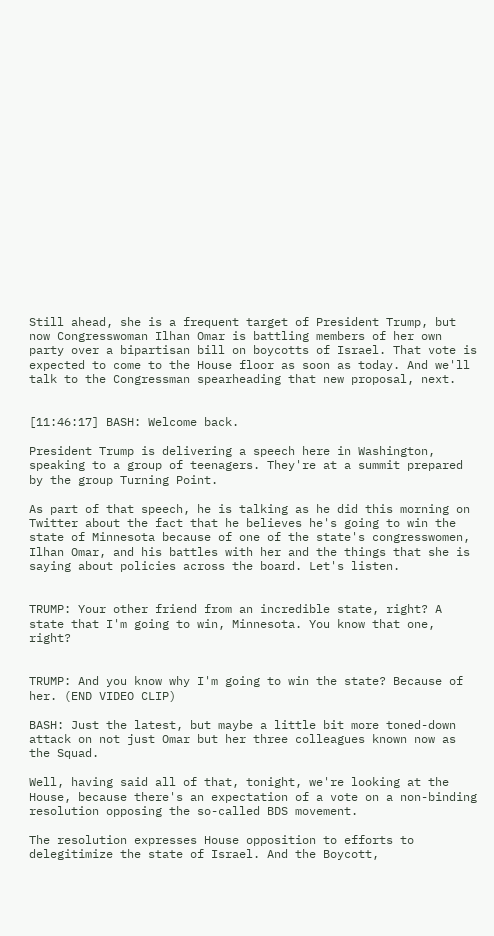Still ahead, she is a frequent target of President Trump, but now Congresswoman Ilhan Omar is battling members of her own party over a bipartisan bill on boycotts of Israel. That vote is expected to come to the House floor as soon as today. And we'll talk to the Congressman spearheading that new proposal, next.


[11:46:17] BASH: Welcome back.

President Trump is delivering a speech here in Washington, speaking to a group of teenagers. They're at a summit prepared by the group Turning Point.

As part of that speech, he is talking as he did this morning on Twitter about the fact that he believes he's going to win the state of Minnesota because of one of the state's congresswomen, Ilhan Omar, and his battles with her and the things that she is saying about policies across the board. Let's listen.


TRUMP: Your other friend from an incredible state, right? A state that I'm going to win, Minnesota. You know that one, right?


TRUMP: And you know why I'm going to win the state? Because of her. (END VIDEO CLIP)

BASH: Just the latest, but maybe a little bit more toned-down attack on not just Omar but her three colleagues known now as the Squad.

Well, having said all of that, tonight, we're looking at the House, because there's an expectation of a vote on a non-binding resolution opposing the so-called BDS movement.

The resolution expresses House opposition to efforts to delegitimize the state of Israel. And the Boycott,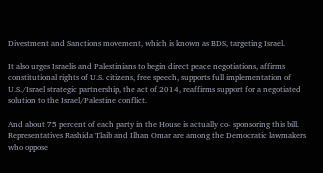Divestment and Sanctions movement, which is known as BDS, targeting Israel.

It also urges Israelis and Palestinians to begin direct peace negotiations, affirms constitutional rights of U.S. citizens, free speech, supports full implementation of U.S./Israel strategic partnership, the act of 2014, reaffirms support for a negotiated solution to the Israel/Palestine conflict.

And about 75 percent of each party in the House is actually co- sponsoring this bill. Representatives Rashida Tlaib and Ilhan Omar are among the Democratic lawmakers who oppose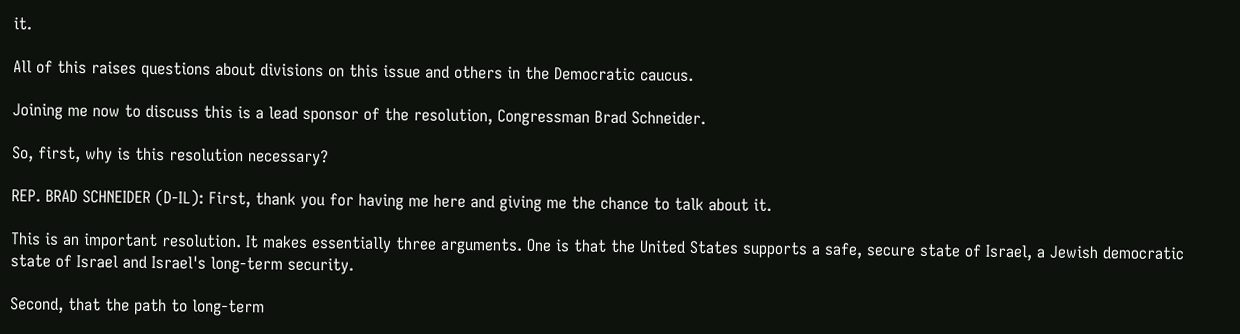it.

All of this raises questions about divisions on this issue and others in the Democratic caucus.

Joining me now to discuss this is a lead sponsor of the resolution, Congressman Brad Schneider.

So, first, why is this resolution necessary?

REP. BRAD SCHNEIDER (D-IL): First, thank you for having me here and giving me the chance to talk about it.

This is an important resolution. It makes essentially three arguments. One is that the United States supports a safe, secure state of Israel, a Jewish democratic state of Israel and Israel's long-term security.

Second, that the path to long-term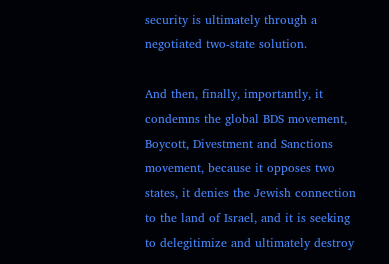security is ultimately through a negotiated two-state solution.

And then, finally, importantly, it condemns the global BDS movement, Boycott, Divestment and Sanctions movement, because it opposes two states, it denies the Jewish connection to the land of Israel, and it is seeking to delegitimize and ultimately destroy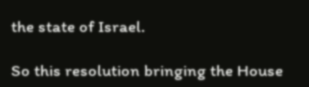the state of Israel.

So this resolution bringing the House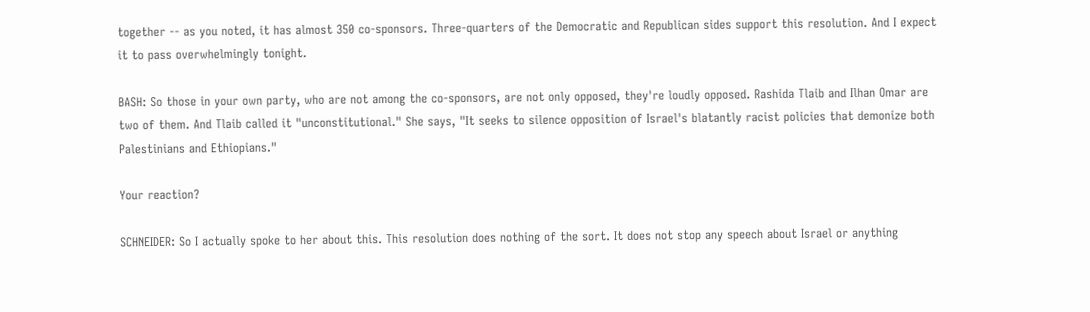together -- as you noted, it has almost 350 co-sponsors. Three-quarters of the Democratic and Republican sides support this resolution. And I expect it to pass overwhelmingly tonight.

BASH: So those in your own party, who are not among the co-sponsors, are not only opposed, they're loudly opposed. Rashida Tlaib and Ilhan Omar are two of them. And Tlaib called it "unconstitutional." She says, "It seeks to silence opposition of Israel's blatantly racist policies that demonize both Palestinians and Ethiopians."

Your reaction?

SCHNEIDER: So I actually spoke to her about this. This resolution does nothing of the sort. It does not stop any speech about Israel or anything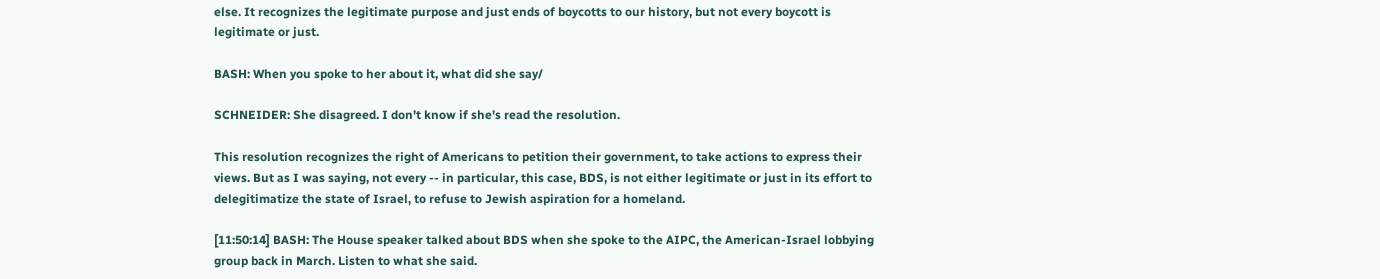else. It recognizes the legitimate purpose and just ends of boycotts to our history, but not every boycott is legitimate or just.

BASH: When you spoke to her about it, what did she say/

SCHNEIDER: She disagreed. I don't know if she's read the resolution.

This resolution recognizes the right of Americans to petition their government, to take actions to express their views. But as I was saying, not every -- in particular, this case, BDS, is not either legitimate or just in its effort to delegitimatize the state of Israel, to refuse to Jewish aspiration for a homeland.

[11:50:14] BASH: The House speaker talked about BDS when she spoke to the AIPC, the American-Israel lobbying group back in March. Listen to what she said.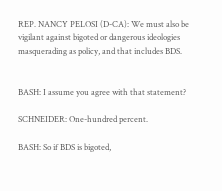REP. NANCY PELOSI (D-CA): We must also be vigilant against bigoted or dangerous ideologies masquerading as policy, and that includes BDS.


BASH: I assume you agree with that statement?

SCHNEIDER: One-hundred percent.

BASH: So if BDS is bigoted,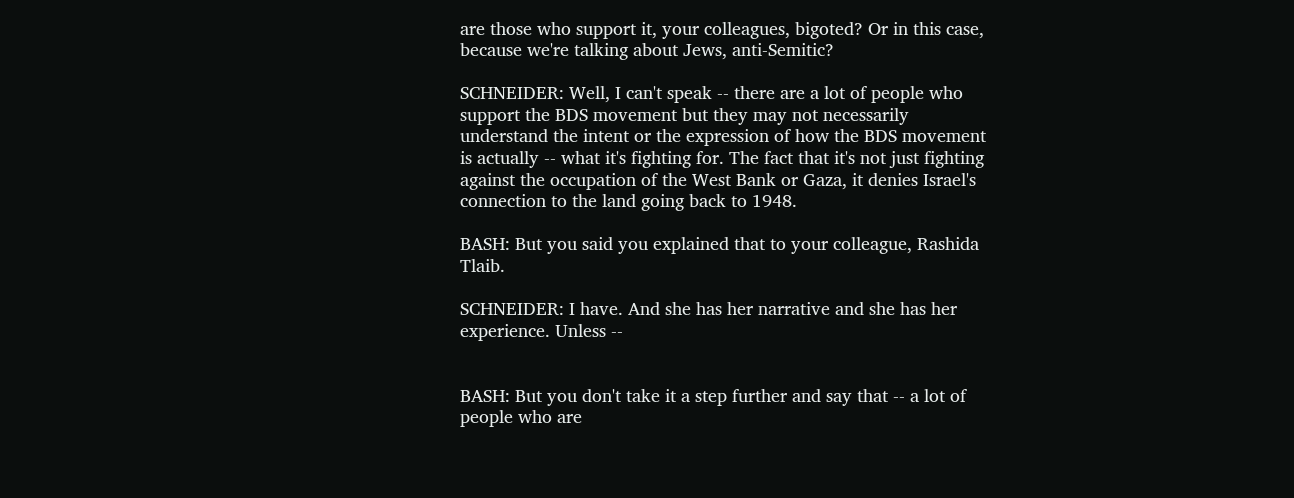are those who support it, your colleagues, bigoted? Or in this case, because we're talking about Jews, anti-Semitic?

SCHNEIDER: Well, I can't speak -- there are a lot of people who support the BDS movement but they may not necessarily understand the intent or the expression of how the BDS movement is actually -- what it's fighting for. The fact that it's not just fighting against the occupation of the West Bank or Gaza, it denies Israel's connection to the land going back to 1948.

BASH: But you said you explained that to your colleague, Rashida Tlaib.

SCHNEIDER: I have. And she has her narrative and she has her experience. Unless --


BASH: But you don't take it a step further and say that -- a lot of people who are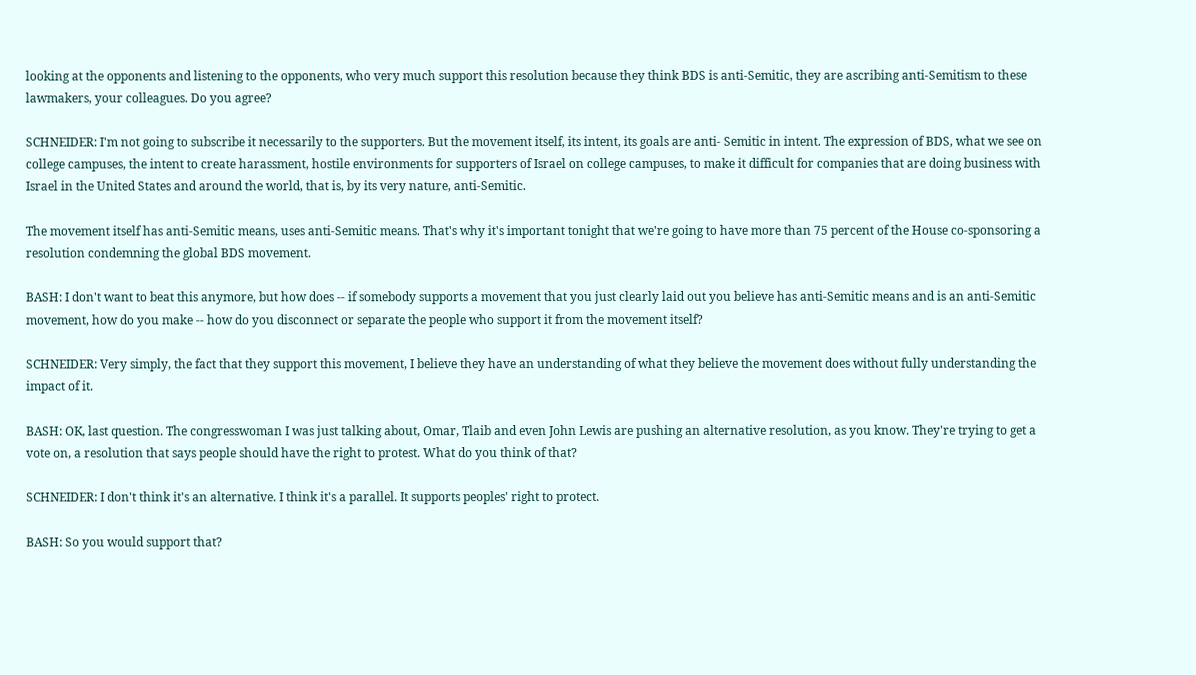looking at the opponents and listening to the opponents, who very much support this resolution because they think BDS is anti-Semitic, they are ascribing anti-Semitism to these lawmakers, your colleagues. Do you agree?

SCHNEIDER: I'm not going to subscribe it necessarily to the supporters. But the movement itself, its intent, its goals are anti- Semitic in intent. The expression of BDS, what we see on college campuses, the intent to create harassment, hostile environments for supporters of Israel on college campuses, to make it difficult for companies that are doing business with Israel in the United States and around the world, that is, by its very nature, anti-Semitic.

The movement itself has anti-Semitic means, uses anti-Semitic means. That's why it's important tonight that we're going to have more than 75 percent of the House co-sponsoring a resolution condemning the global BDS movement.

BASH: I don't want to beat this anymore, but how does -- if somebody supports a movement that you just clearly laid out you believe has anti-Semitic means and is an anti-Semitic movement, how do you make -- how do you disconnect or separate the people who support it from the movement itself?

SCHNEIDER: Very simply, the fact that they support this movement, I believe they have an understanding of what they believe the movement does without fully understanding the impact of it.

BASH: OK, last question. The congresswoman I was just talking about, Omar, Tlaib and even John Lewis are pushing an alternative resolution, as you know. They're trying to get a vote on, a resolution that says people should have the right to protest. What do you think of that?

SCHNEIDER: I don't think it's an alternative. I think it's a parallel. It supports peoples' right to protect.

BASH: So you would support that?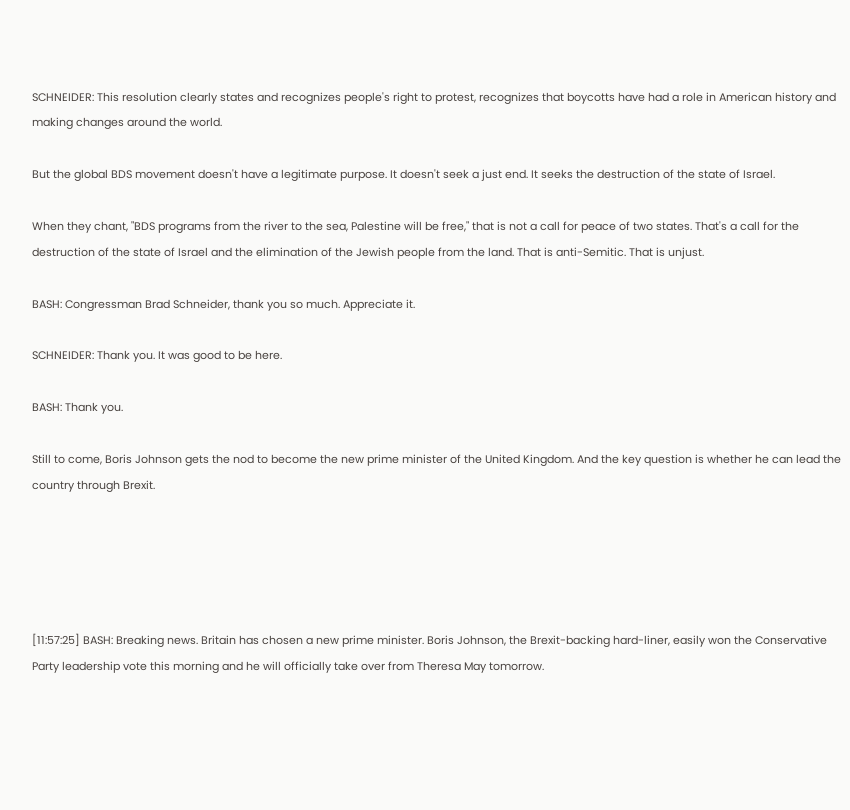SCHNEIDER: This resolution clearly states and recognizes people's right to protest, recognizes that boycotts have had a role in American history and making changes around the world.

But the global BDS movement doesn't have a legitimate purpose. It doesn't seek a just end. It seeks the destruction of the state of Israel.

When they chant, "BDS programs from the river to the sea, Palestine will be free," that is not a call for peace of two states. That's a call for the destruction of the state of Israel and the elimination of the Jewish people from the land. That is anti-Semitic. That is unjust.

BASH: Congressman Brad Schneider, thank you so much. Appreciate it.

SCHNEIDER: Thank you. It was good to be here.

BASH: Thank you.

Still to come, Boris Johnson gets the nod to become the new prime minister of the United Kingdom. And the key question is whether he can lead the country through Brexit.





[11:57:25] BASH: Breaking news. Britain has chosen a new prime minister. Boris Johnson, the Brexit-backing hard-liner, easily won the Conservative Party leadership vote this morning and he will officially take over from Theresa May tomorrow.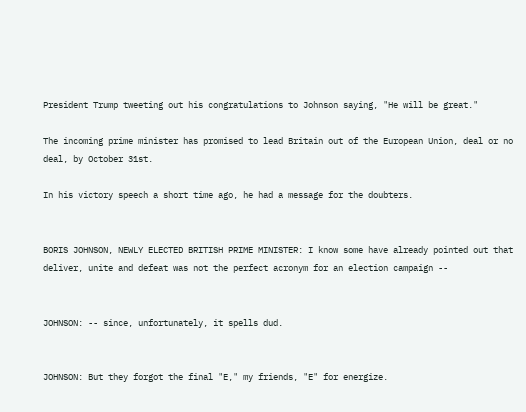President Trump tweeting out his congratulations to Johnson saying, "He will be great."

The incoming prime minister has promised to lead Britain out of the European Union, deal or no deal, by October 31st.

In his victory speech a short time ago, he had a message for the doubters.


BORIS JOHNSON, NEWLY ELECTED BRITISH PRIME MINISTER: I know some have already pointed out that deliver, unite and defeat was not the perfect acronym for an election campaign --


JOHNSON: -- since, unfortunately, it spells dud.


JOHNSON: But they forgot the final "E," my friends, "E" for energize.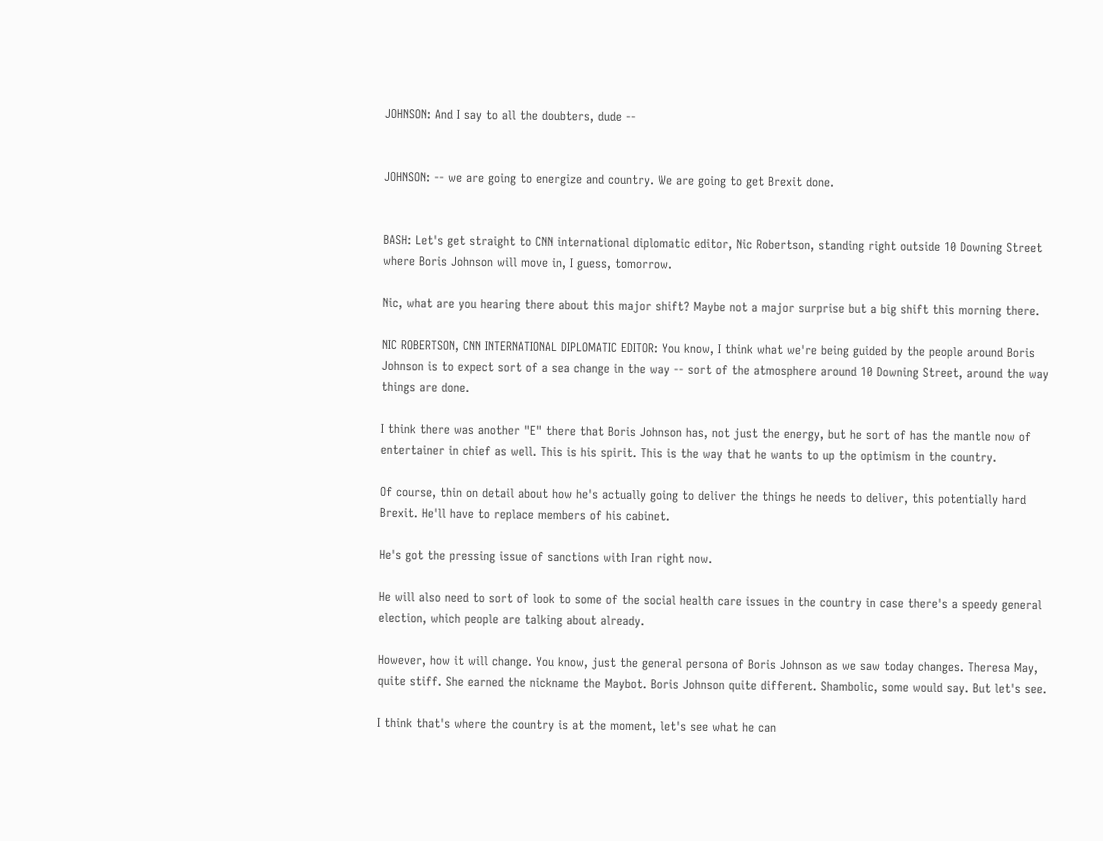JOHNSON: And I say to all the doubters, dude --


JOHNSON: -- we are going to energize and country. We are going to get Brexit done.


BASH: Let's get straight to CNN international diplomatic editor, Nic Robertson, standing right outside 10 Downing Street where Boris Johnson will move in, I guess, tomorrow.

Nic, what are you hearing there about this major shift? Maybe not a major surprise but a big shift this morning there.

NIC ROBERTSON, CNN INTERNATIONAL DIPLOMATIC EDITOR: You know, I think what we're being guided by the people around Boris Johnson is to expect sort of a sea change in the way -- sort of the atmosphere around 10 Downing Street, around the way things are done.

I think there was another "E" there that Boris Johnson has, not just the energy, but he sort of has the mantle now of entertainer in chief as well. This is his spirit. This is the way that he wants to up the optimism in the country.

Of course, thin on detail about how he's actually going to deliver the things he needs to deliver, this potentially hard Brexit. He'll have to replace members of his cabinet.

He's got the pressing issue of sanctions with Iran right now.

He will also need to sort of look to some of the social health care issues in the country in case there's a speedy general election, which people are talking about already.

However, how it will change. You know, just the general persona of Boris Johnson as we saw today changes. Theresa May, quite stiff. She earned the nickname the Maybot. Boris Johnson quite different. Shambolic, some would say. But let's see.

I think that's where the country is at the moment, let's see what he can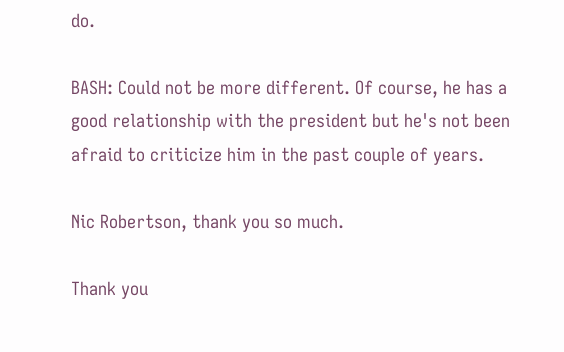do.

BASH: Could not be more different. Of course, he has a good relationship with the president but he's not been afraid to criticize him in the past couple of years.

Nic Robertson, thank you so much.

Thank you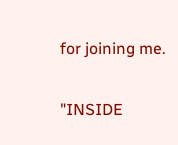for joining me.

"INSIDE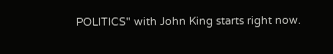POLITICS" with John King starts right now.